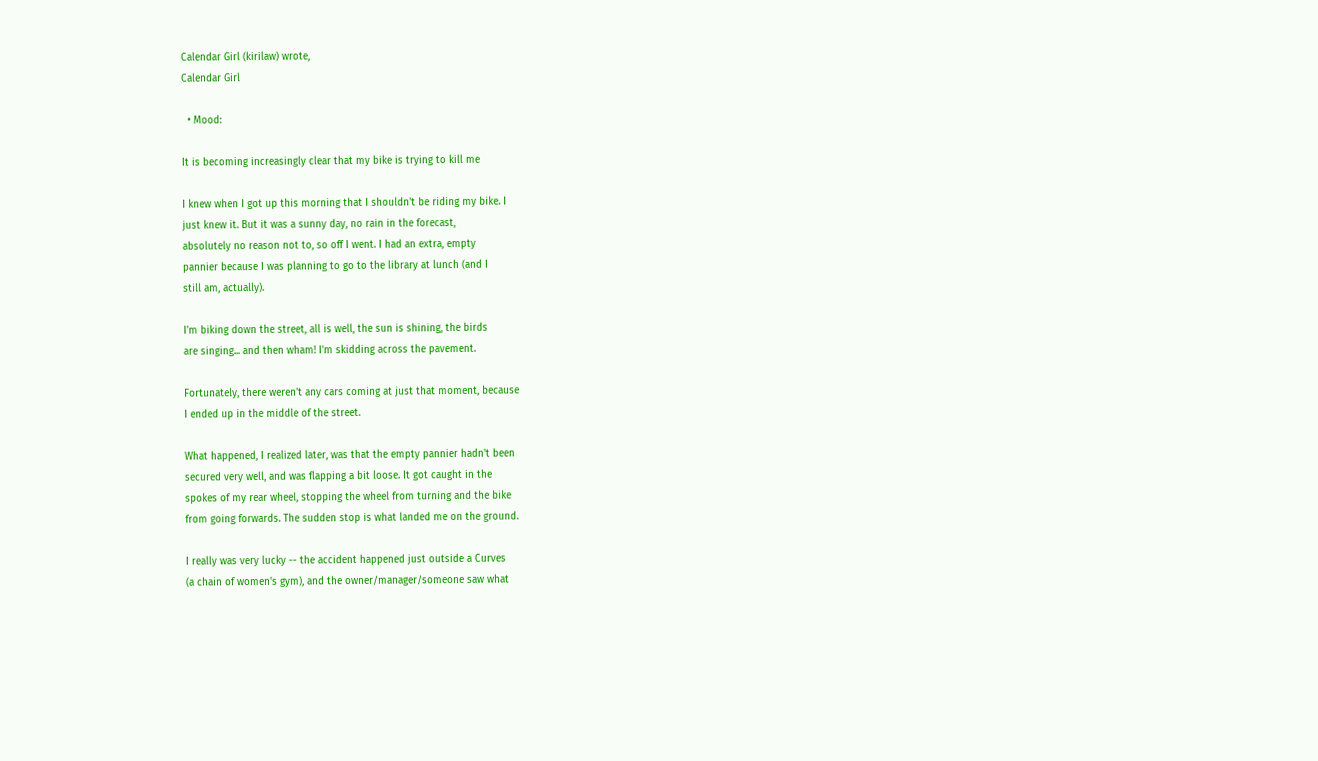Calendar Girl (kirilaw) wrote,
Calendar Girl

  • Mood:

It is becoming increasingly clear that my bike is trying to kill me

I knew when I got up this morning that I shouldn't be riding my bike. I
just knew it. But it was a sunny day, no rain in the forecast,
absolutely no reason not to, so off I went. I had an extra, empty
pannier because I was planning to go to the library at lunch (and I
still am, actually).

I'm biking down the street, all is well, the sun is shining, the birds
are singing... and then wham! I'm skidding across the pavement.

Fortunately, there weren't any cars coming at just that moment, because
I ended up in the middle of the street.

What happened, I realized later, was that the empty pannier hadn't been
secured very well, and was flapping a bit loose. It got caught in the
spokes of my rear wheel, stopping the wheel from turning and the bike
from going forwards. The sudden stop is what landed me on the ground.

I really was very lucky -- the accident happened just outside a Curves
(a chain of women's gym), and the owner/manager/someone saw what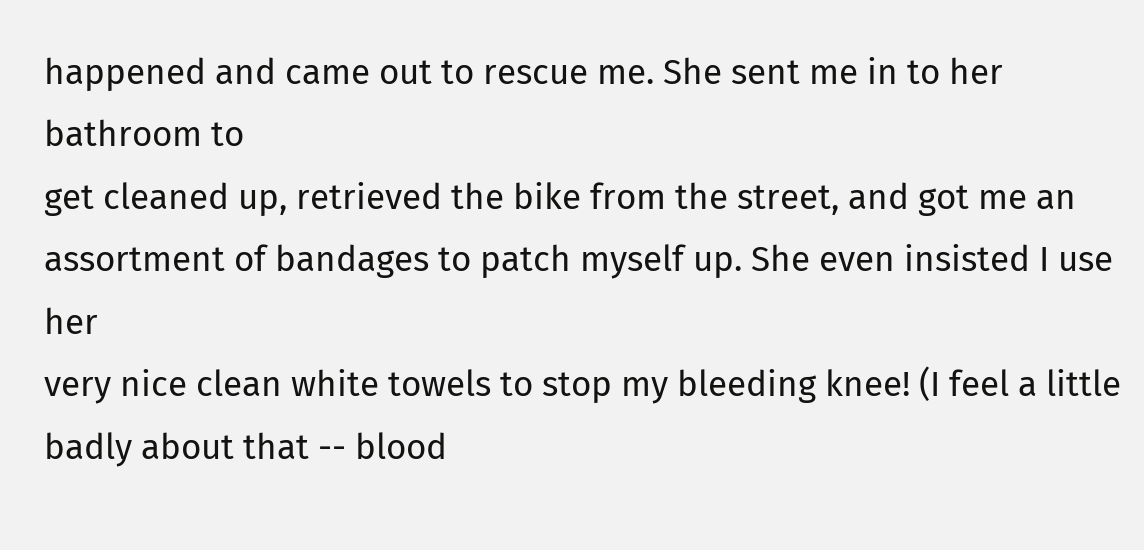happened and came out to rescue me. She sent me in to her bathroom to
get cleaned up, retrieved the bike from the street, and got me an
assortment of bandages to patch myself up. She even insisted I use her
very nice clean white towels to stop my bleeding knee! (I feel a little
badly about that -- blood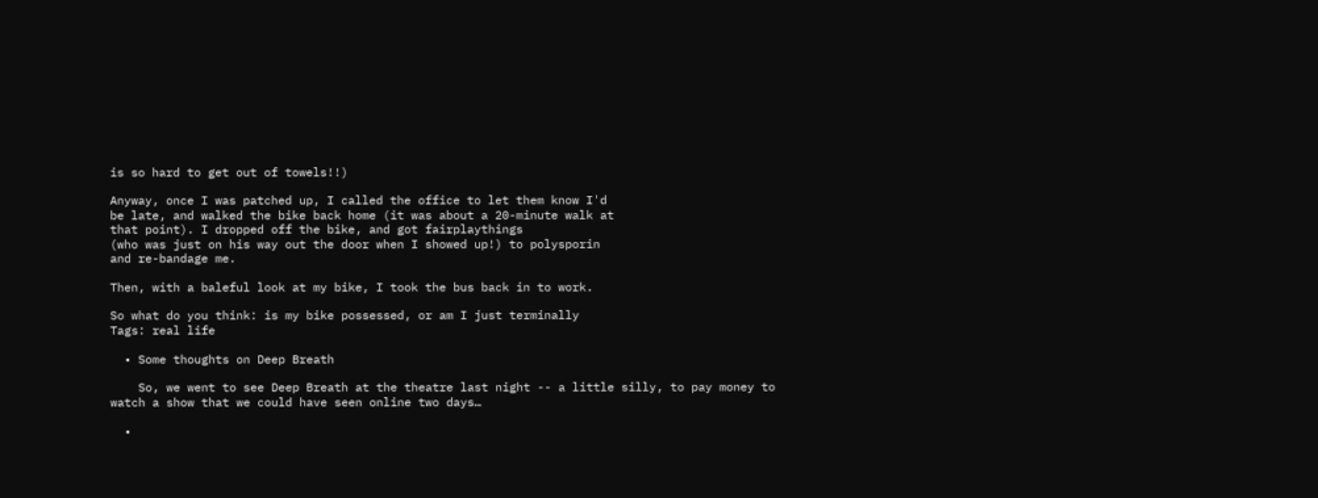is so hard to get out of towels!!)

Anyway, once I was patched up, I called the office to let them know I'd
be late, and walked the bike back home (it was about a 20-minute walk at
that point). I dropped off the bike, and got fairplaythings
(who was just on his way out the door when I showed up!) to polysporin
and re-bandage me.

Then, with a baleful look at my bike, I took the bus back in to work.

So what do you think: is my bike possessed, or am I just terminally
Tags: real life

  • Some thoughts on Deep Breath

    So, we went to see Deep Breath at the theatre last night -- a little silly, to pay money to watch a show that we could have seen online two days…

  •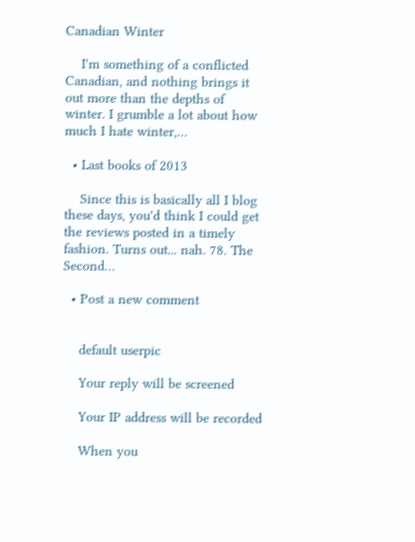Canadian Winter

    I'm something of a conflicted Canadian, and nothing brings it out more than the depths of winter. I grumble a lot about how much I hate winter,…

  • Last books of 2013

    Since this is basically all I blog these days, you'd think I could get the reviews posted in a timely fashion. Turns out... nah. 78. The Second…

  • Post a new comment


    default userpic

    Your reply will be screened

    Your IP address will be recorded

    When you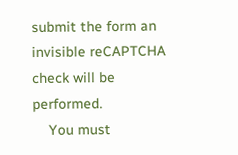submit the form an invisible reCAPTCHA check will be performed.
    You must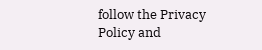follow the Privacy Policy and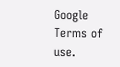Google Terms of use.